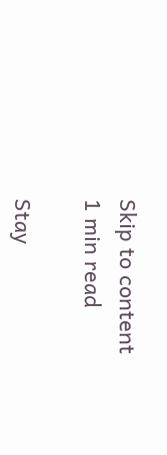Skip to content
1 min read

Stay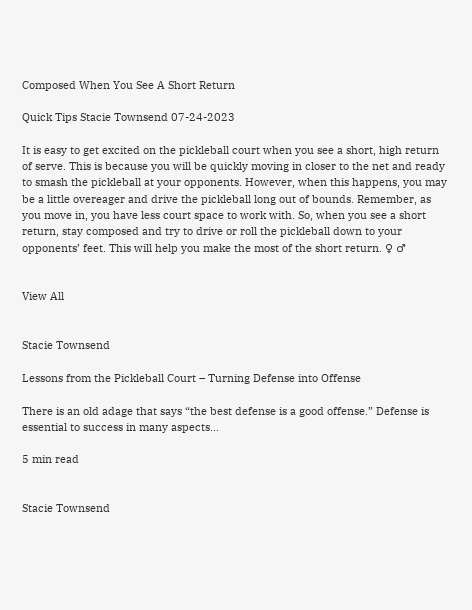Composed When You See A Short Return

Quick Tips Stacie Townsend 07-24-2023

It is easy to get excited on the pickleball court when you see a short, high return of serve. This is because you will be quickly moving in closer to the net and ready to smash the pickleball at your opponents. However, when this happens, you may be a little overeager and drive the pickleball long out of bounds. Remember, as you move in, you have less court space to work with. So, when you see a short return, stay composed and try to drive or roll the pickleball down to your opponents’ feet. This will help you make the most of the short return. ♀ ♂


View All


Stacie Townsend

Lessons from the Pickleball Court – Turning Defense into Offense

There is an old adage that says “the best defense is a good offense.” Defense is essential to success in many aspects...

5 min read


Stacie Townsend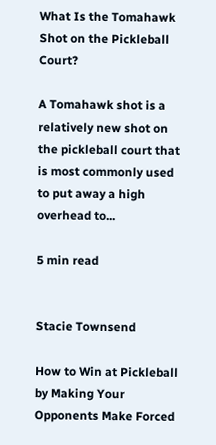What Is the Tomahawk Shot on the Pickleball Court?

A Tomahawk shot is a relatively new shot on the pickleball court that is most commonly used to put away a high overhead to...

5 min read


Stacie Townsend

How to Win at Pickleball by Making Your Opponents Make Forced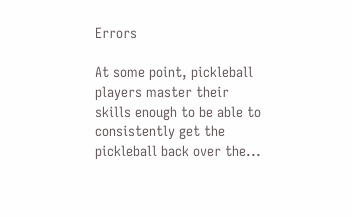Errors

At some point, pickleball players master their skills enough to be able to consistently get the pickleball back over the...